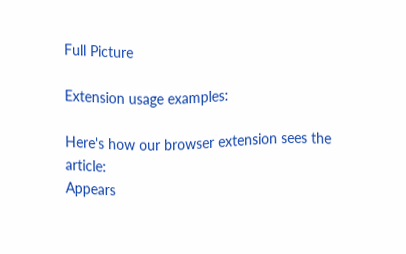Full Picture

Extension usage examples:

Here's how our browser extension sees the article:
Appears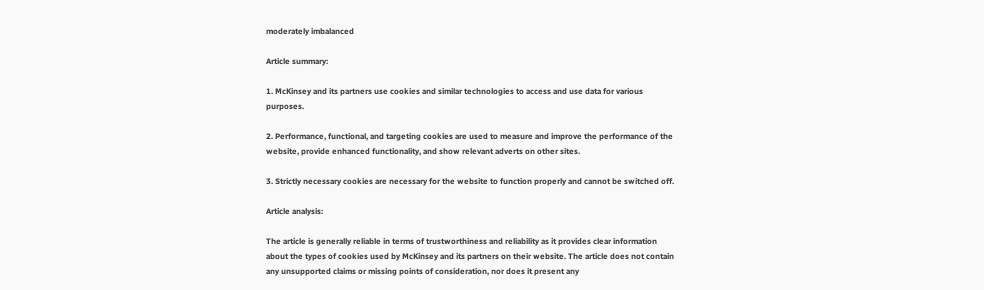moderately imbalanced

Article summary:

1. McKinsey and its partners use cookies and similar technologies to access and use data for various purposes.

2. Performance, functional, and targeting cookies are used to measure and improve the performance of the website, provide enhanced functionality, and show relevant adverts on other sites.

3. Strictly necessary cookies are necessary for the website to function properly and cannot be switched off.

Article analysis:

The article is generally reliable in terms of trustworthiness and reliability as it provides clear information about the types of cookies used by McKinsey and its partners on their website. The article does not contain any unsupported claims or missing points of consideration, nor does it present any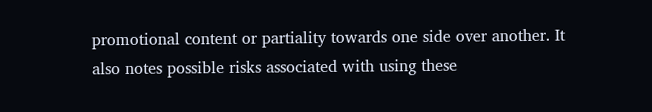promotional content or partiality towards one side over another. It also notes possible risks associated with using these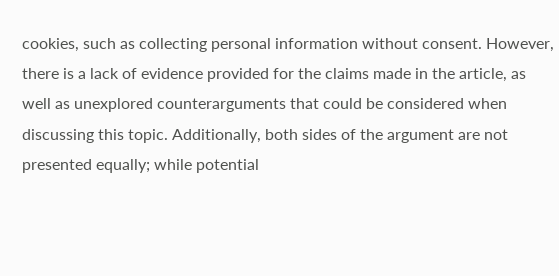cookies, such as collecting personal information without consent. However, there is a lack of evidence provided for the claims made in the article, as well as unexplored counterarguments that could be considered when discussing this topic. Additionally, both sides of the argument are not presented equally; while potential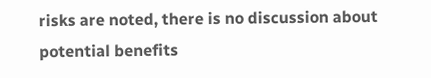risks are noted, there is no discussion about potential benefits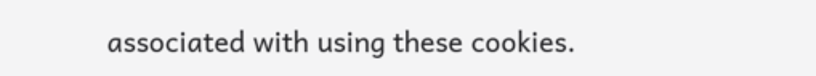associated with using these cookies.